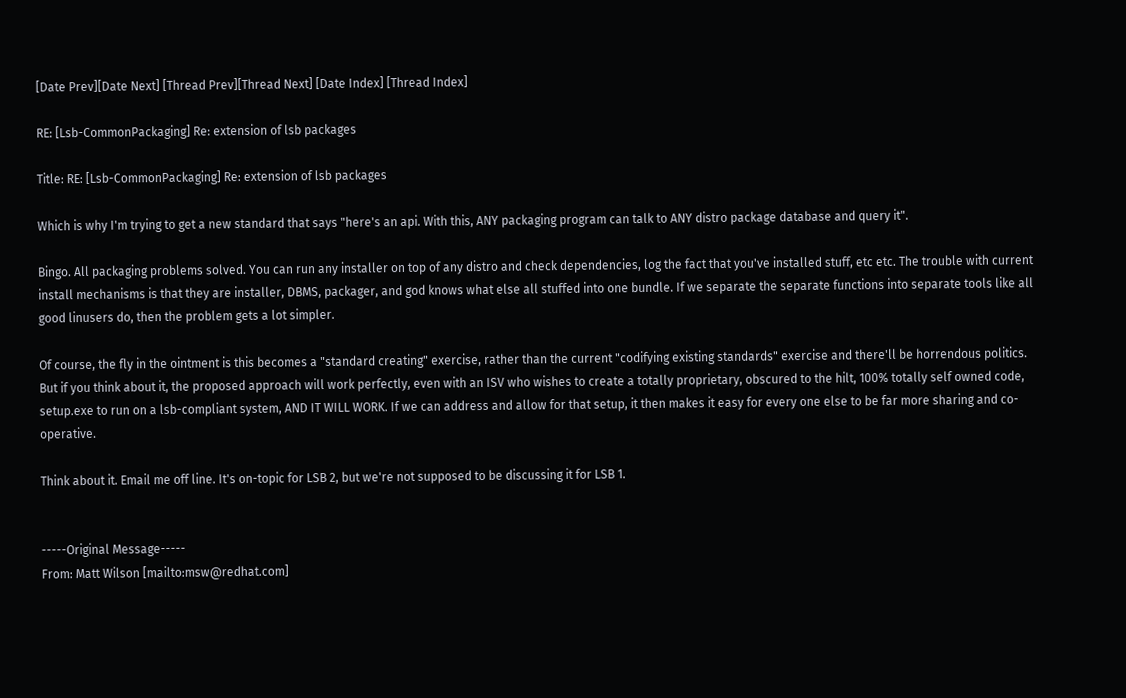[Date Prev][Date Next] [Thread Prev][Thread Next] [Date Index] [Thread Index]

RE: [Lsb-CommonPackaging] Re: extension of lsb packages

Title: RE: [Lsb-CommonPackaging] Re: extension of lsb packages

Which is why I'm trying to get a new standard that says "here's an api. With this, ANY packaging program can talk to ANY distro package database and query it".

Bingo. All packaging problems solved. You can run any installer on top of any distro and check dependencies, log the fact that you've installed stuff, etc etc. The trouble with current install mechanisms is that they are installer, DBMS, packager, and god knows what else all stuffed into one bundle. If we separate the separate functions into separate tools like all good linusers do, then the problem gets a lot simpler.

Of course, the fly in the ointment is this becomes a "standard creating" exercise, rather than the current "codifying existing standards" exercise and there'll be horrendous politics. But if you think about it, the proposed approach will work perfectly, even with an ISV who wishes to create a totally proprietary, obscured to the hilt, 100% totally self owned code, setup.exe to run on a lsb-compliant system, AND IT WILL WORK. If we can address and allow for that setup, it then makes it easy for every one else to be far more sharing and co-operative.

Think about it. Email me off line. It's on-topic for LSB 2, but we're not supposed to be discussing it for LSB 1.


-----Original Message-----
From: Matt Wilson [mailto:msw@redhat.com]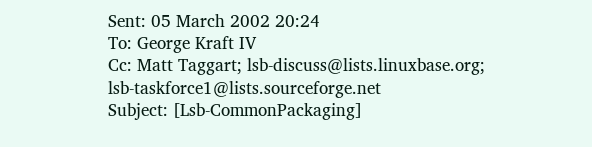Sent: 05 March 2002 20:24
To: George Kraft IV
Cc: Matt Taggart; lsb-discuss@lists.linuxbase.org; lsb-taskforce1@lists.sourceforge.net
Subject: [Lsb-CommonPackaging]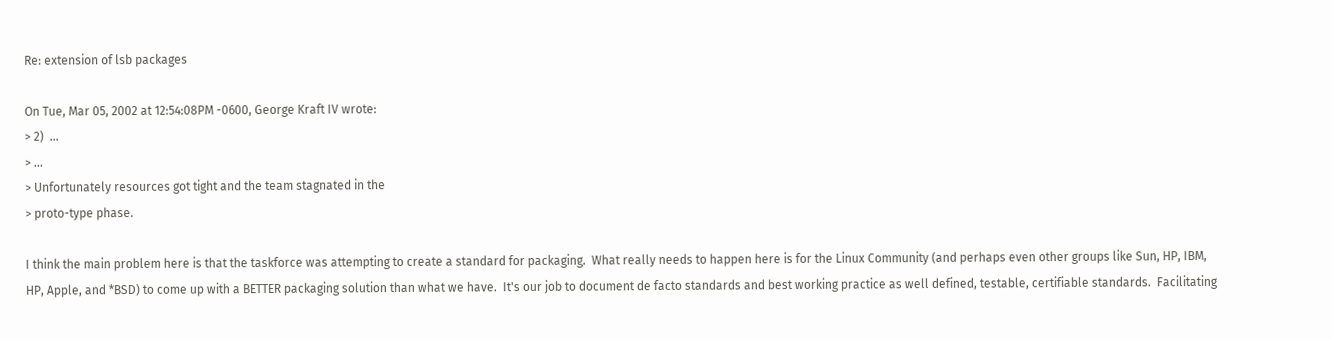Re: extension of lsb packages

On Tue, Mar 05, 2002 at 12:54:08PM -0600, George Kraft IV wrote:
> 2)  ...
> ...
> Unfortunately resources got tight and the team stagnated in the
> proto-type phase.

I think the main problem here is that the taskforce was attempting to create a standard for packaging.  What really needs to happen here is for the Linux Community (and perhaps even other groups like Sun, HP, IBM, HP, Apple, and *BSD) to come up with a BETTER packaging solution than what we have.  It's our job to document de facto standards and best working practice as well defined, testable, certifiable standards.  Facilitating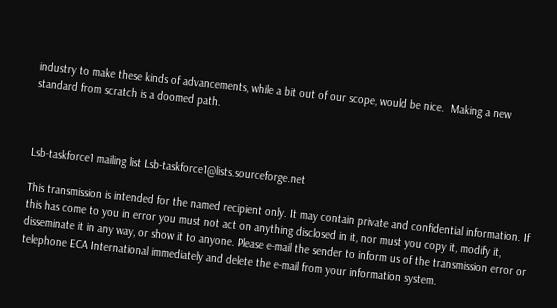industry to make these kinds of advancements, while a bit out of our scope, would be nice.  Making a new standard from scratch is a doomed path.



Lsb-taskforce1 mailing list Lsb-taskforce1@lists.sourceforge.net

This transmission is intended for the named recipient only. It may contain private and confidential information. If this has come to you in error you must not act on anything disclosed in it, nor must you copy it, modify it, disseminate it in any way, or show it to anyone. Please e-mail the sender to inform us of the transmission error or telephone ECA International immediately and delete the e-mail from your information system.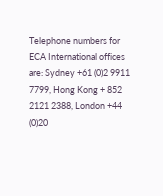Telephone numbers for ECA International offices are: Sydney +61 (0)2 9911 7799, Hong Kong + 852 2121 2388, London +44 (0)20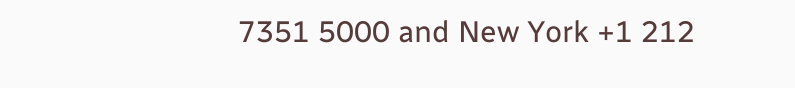7351 5000 and New York +1 212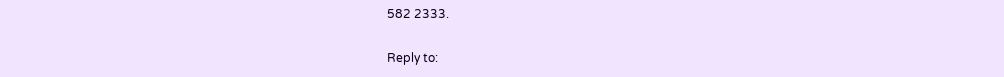582 2333.

Reply to: